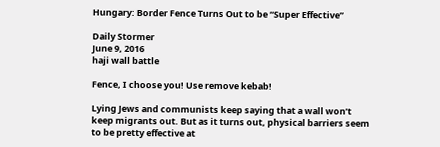Hungary: Border Fence Turns Out to be “Super Effective”

Daily Stormer
June 9, 2016
haji wall battle

Fence, I choose you! Use remove kebab!

Lying Jews and communists keep saying that a wall won’t keep migrants out. But as it turns out, physical barriers seem to be pretty effective at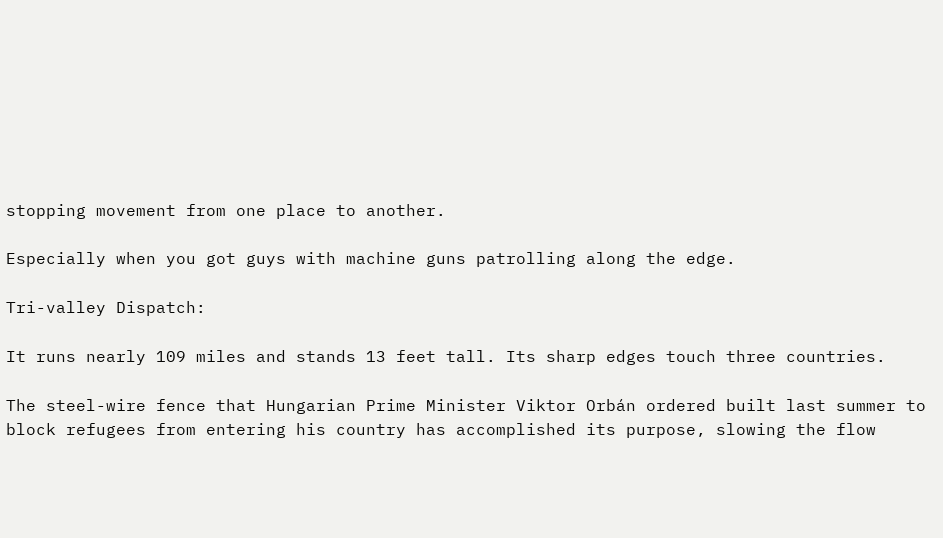stopping movement from one place to another.

Especially when you got guys with machine guns patrolling along the edge.

Tri-valley Dispatch:

It runs nearly 109 miles and stands 13 feet tall. Its sharp edges touch three countries.

The steel-wire fence that Hungarian Prime Minister Viktor Orbán ordered built last summer to block refugees from entering his country has accomplished its purpose, slowing the flow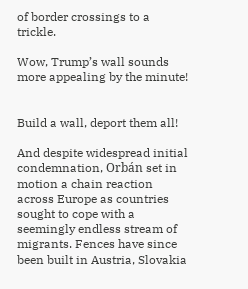of border crossings to a trickle.

Wow, Trump’s wall sounds more appealing by the minute!


Build a wall, deport them all!

And despite widespread initial condemnation, Orbán set in motion a chain reaction across Europe as countries sought to cope with a seemingly endless stream of migrants. Fences have since been built in Austria, Slovakia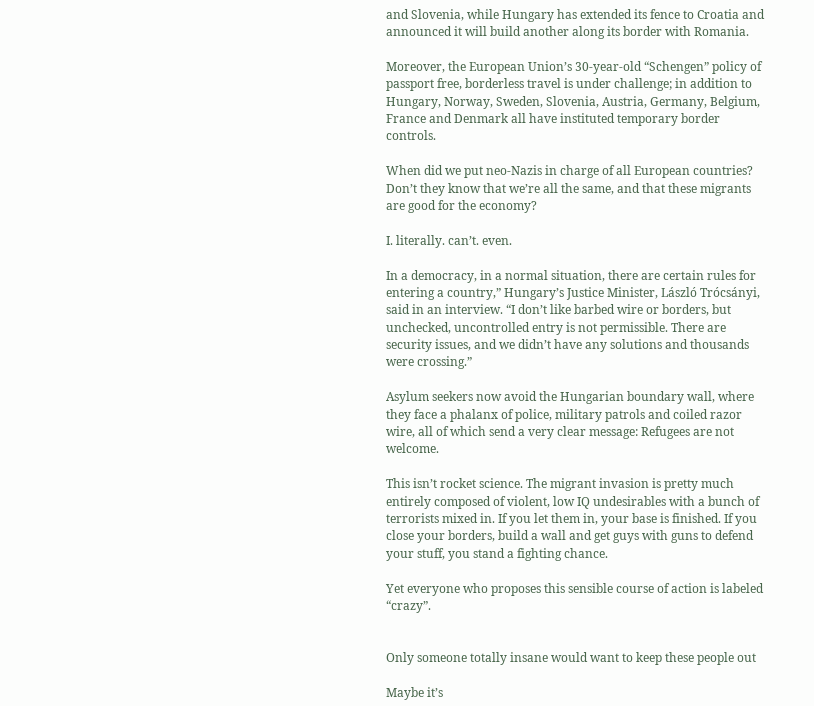and Slovenia, while Hungary has extended its fence to Croatia and announced it will build another along its border with Romania.

Moreover, the European Union’s 30-year-old “Schengen” policy of passport free, borderless travel is under challenge; in addition to Hungary, Norway, Sweden, Slovenia, Austria, Germany, Belgium, France and Denmark all have instituted temporary border controls.

When did we put neo-Nazis in charge of all European countries? Don’t they know that we’re all the same, and that these migrants are good for the economy?

I. literally. can’t. even.

In a democracy, in a normal situation, there are certain rules for entering a country,” Hungary’s Justice Minister, László Trócsányi, said in an interview. “I don’t like barbed wire or borders, but unchecked, uncontrolled entry is not permissible. There are security issues, and we didn’t have any solutions and thousands were crossing.”

Asylum seekers now avoid the Hungarian boundary wall, where they face a phalanx of police, military patrols and coiled razor wire, all of which send a very clear message: Refugees are not welcome.

This isn’t rocket science. The migrant invasion is pretty much entirely composed of violent, low IQ undesirables with a bunch of terrorists mixed in. If you let them in, your base is finished. If you close your borders, build a wall and get guys with guns to defend your stuff, you stand a fighting chance.

Yet everyone who proposes this sensible course of action is labeled “crazy”.


Only someone totally insane would want to keep these people out

Maybe it’s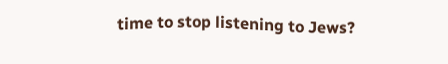time to stop listening to Jews?